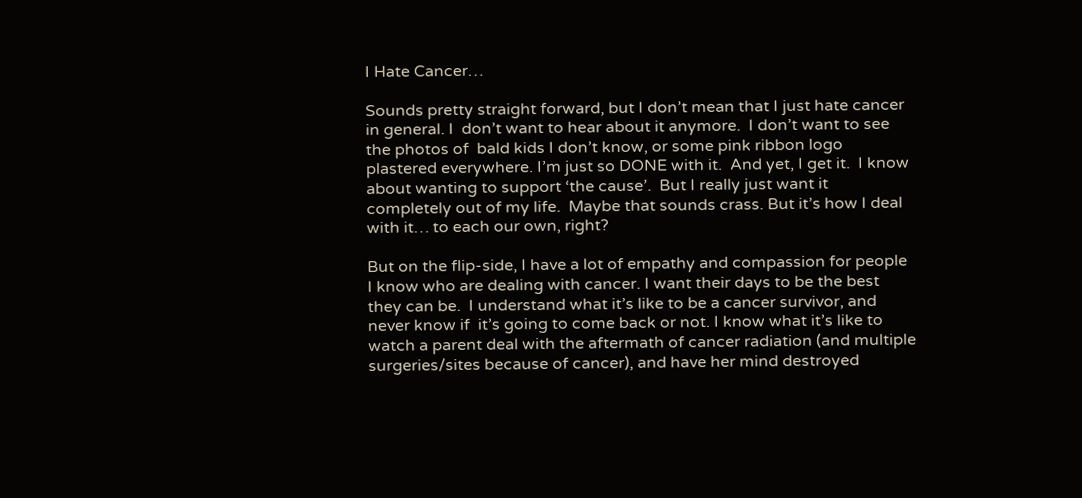I Hate Cancer…

Sounds pretty straight forward, but I don’t mean that I just hate cancer in general. I  don’t want to hear about it anymore.  I don’t want to see the photos of  bald kids I don’t know, or some pink ribbon logo plastered everywhere. I’m just so DONE with it.  And yet, I get it.  I know about wanting to support ‘the cause’.  But I really just want it completely out of my life.  Maybe that sounds crass. But it’s how I deal with it… to each our own, right?

But on the flip-side, I have a lot of empathy and compassion for people I know who are dealing with cancer. I want their days to be the best they can be.  I understand what it’s like to be a cancer survivor, and never know if  it’s going to come back or not. I know what it’s like to watch a parent deal with the aftermath of cancer radiation (and multiple surgeries/sites because of cancer), and have her mind destroyed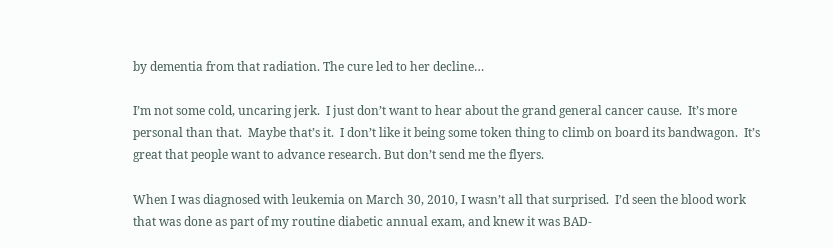by dementia from that radiation. The cure led to her decline…

I’m not some cold, uncaring jerk.  I just don’t want to hear about the grand general cancer cause.  It’s more personal than that.  Maybe that’s it.  I don’t like it being some token thing to climb on board its bandwagon.  It’s great that people want to advance research. But don’t send me the flyers.

When I was diagnosed with leukemia on March 30, 2010, I wasn’t all that surprised.  I’d seen the blood work that was done as part of my routine diabetic annual exam, and knew it was BAD-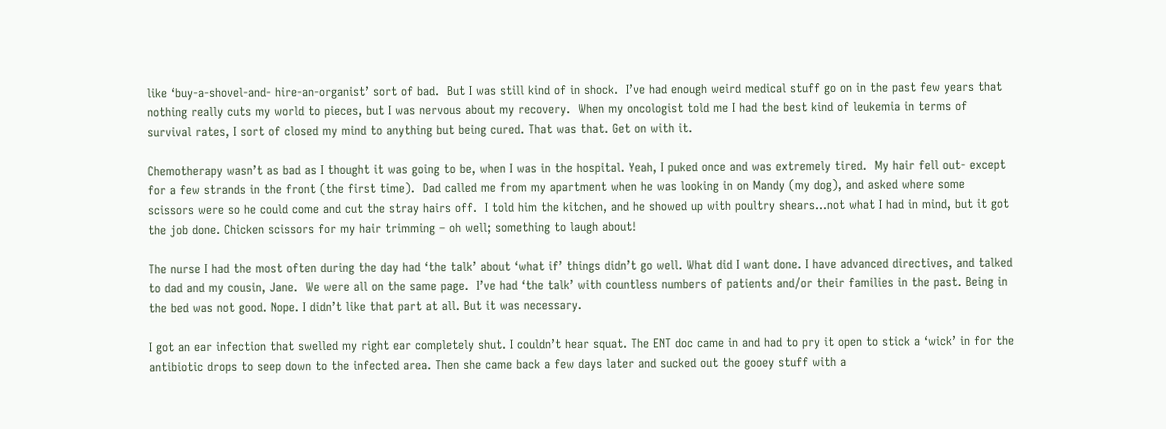like ‘buy-a-shovel-and- hire-an-organist’ sort of bad.  But I was still kind of in shock.  I’ve had enough weird medical stuff go on in the past few years that nothing really cuts my world to pieces, but I was nervous about my recovery.  When my oncologist told me I had the best kind of leukemia in terms of survival rates, I sort of closed my mind to anything but being cured. That was that. Get on with it.

Chemotherapy wasn’t as bad as I thought it was going to be, when I was in the hospital. Yeah, I puked once and was extremely tired.  My hair fell out- except for a few strands in the front (the first time).  Dad called me from my apartment when he was looking in on Mandy (my dog), and asked where some scissors were so he could come and cut the stray hairs off.  I told him the kitchen, and he showed up with poultry shears…not what I had in mind, but it got the job done. Chicken scissors for my hair trimming – oh well; something to laugh about!

The nurse I had the most often during the day had ‘the talk’ about ‘what if’ things didn’t go well. What did I want done. I have advanced directives, and talked to dad and my cousin, Jane.  We were all on the same page.  I’ve had ‘the talk’ with countless numbers of patients and/or their families in the past. Being in the bed was not good. Nope. I didn’t like that part at all. But it was necessary.

I got an ear infection that swelled my right ear completely shut. I couldn’t hear squat. The ENT doc came in and had to pry it open to stick a ‘wick’ in for the antibiotic drops to seep down to the infected area. Then she came back a few days later and sucked out the gooey stuff with a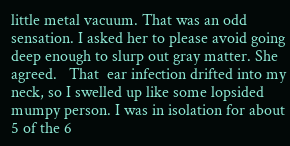little metal vacuum. That was an odd sensation. I asked her to please avoid going deep enough to slurp out gray matter. She agreed.   That  ear infection drifted into my neck, so I swelled up like some lopsided mumpy person. I was in isolation for about 5 of the 6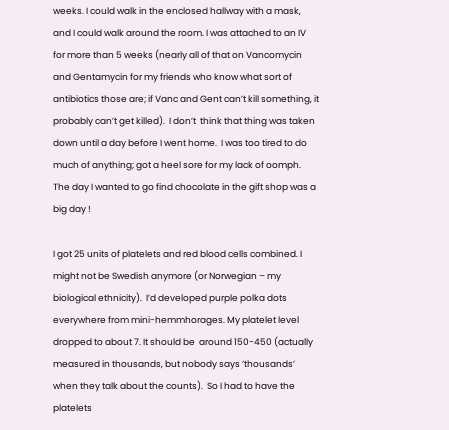weeks. I could walk in the enclosed hallway with a mask, and I could walk around the room. I was attached to an IV for more than 5 weeks (nearly all of that on Vancomycin and Gentamycin for my friends who know what sort of antibiotics those are; if Vanc and Gent can’t kill something, it probably can’t get killed).  I don’t  think that thing was taken down until a day before I went home.  I was too tired to do much of anything; got a heel sore for my lack of oomph.  The day I wanted to go find chocolate in the gift shop was a big day !

I got 25 units of platelets and red blood cells combined. I might not be Swedish anymore (or Norwegian – my biological ethnicity).  I’d developed purple polka dots everywhere from mini-hemmhorages. My platelet level dropped to about 7. It should be  around 150-450 (actually measured in thousands, but nobody says ‘thousands’ when they talk about the counts).  So I had to have the platelets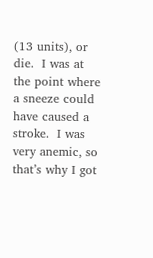(13 units), or die.  I was at the point where a sneeze could have caused a stroke.  I was very anemic, so that’s why I got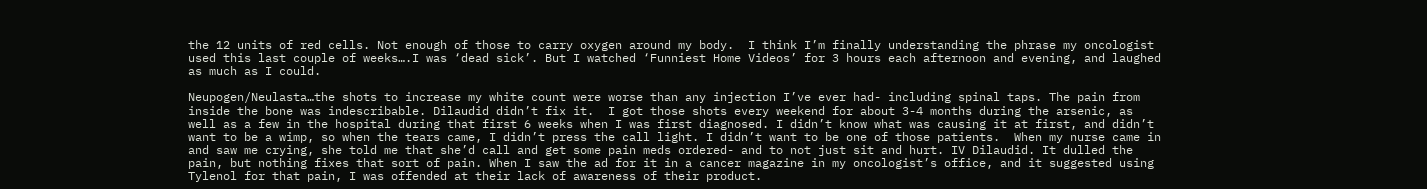the 12 units of red cells. Not enough of those to carry oxygen around my body.  I think I’m finally understanding the phrase my oncologist used this last couple of weeks….I was ‘dead sick’. But I watched ‘Funniest Home Videos’ for 3 hours each afternoon and evening, and laughed as much as I could.

Neupogen/Neulasta…the shots to increase my white count were worse than any injection I’ve ever had- including spinal taps. The pain from inside the bone was indescribable. Dilaudid didn’t fix it.  I got those shots every weekend for about 3-4 months during the arsenic, as well as a few in the hospital during that first 6 weeks when I was first diagnosed. I didn’t know what was causing it at first, and didn’t want to be a wimp, so when the tears came, I didn’t press the call light. I didn’t want to be one of those patients.  When my nurse came in and saw me crying, she told me that she’d call and get some pain meds ordered- and to not just sit and hurt. IV Dilaudid. It dulled the pain, but nothing fixes that sort of pain. When I saw the ad for it in a cancer magazine in my oncologist’s office, and it suggested using Tylenol for that pain, I was offended at their lack of awareness of their product.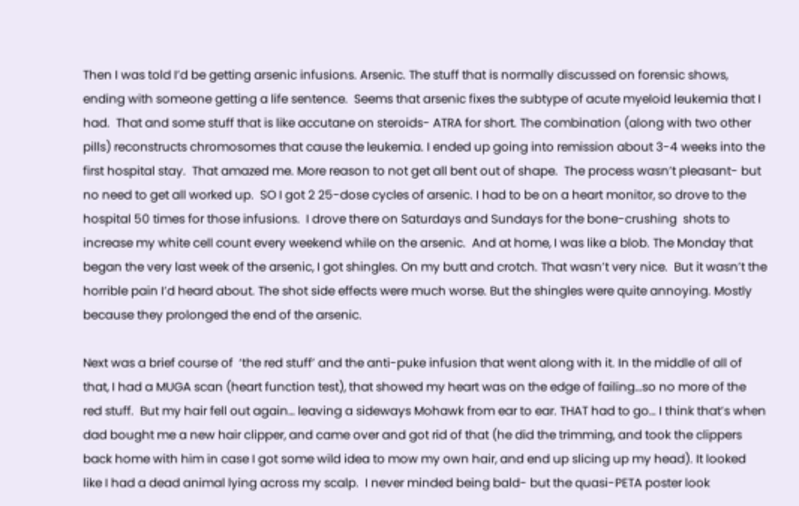Then I was told I’d be getting arsenic infusions. Arsenic. The stuff that is normally discussed on forensic shows, ending with someone getting a life sentence.  Seems that arsenic fixes the subtype of acute myeloid leukemia that I had.  That and some stuff that is like accutane on steroids- ATRA for short. The combination (along with two other pills) reconstructs chromosomes that cause the leukemia. I ended up going into remission about 3-4 weeks into the first hospital stay.  That amazed me. More reason to not get all bent out of shape.  The process wasn’t pleasant- but no need to get all worked up.  SO I got 2 25-dose cycles of arsenic. I had to be on a heart monitor, so drove to the hospital 50 times for those infusions.  I drove there on Saturdays and Sundays for the bone-crushing  shots to increase my white cell count every weekend while on the arsenic.  And at home, I was like a blob. The Monday that began the very last week of the arsenic, I got shingles. On my butt and crotch. That wasn’t very nice.  But it wasn’t the horrible pain I’d heard about. The shot side effects were much worse. But the shingles were quite annoying. Mostly because they prolonged the end of the arsenic.

Next was a brief course of  ‘the red stuff’ and the anti-puke infusion that went along with it. In the middle of all of that, I had a MUGA scan (heart function test), that showed my heart was on the edge of failing…so no more of the red stuff.  But my hair fell out again… leaving a sideways Mohawk from ear to ear. THAT had to go… I think that’s when dad bought me a new hair clipper, and came over and got rid of that (he did the trimming, and took the clippers back home with him in case I got some wild idea to mow my own hair, and end up slicing up my head). It looked like I had a dead animal lying across my scalp.  I never minded being bald- but the quasi-PETA poster look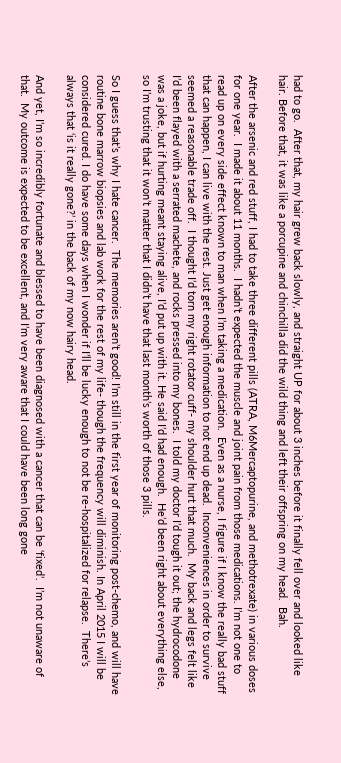had to go.  After that, my hair grew back slowly, and straight UP for about 3 inches before it finally fell over and looked like hair. Before that, it was like a porcupine and chinchilla did the wild thing and left their offspring on my head.  Bah.

After the arsenic and red stuff, I had to take three different pills (ATRA, M6Mercaptopurine, and methotrexate) in various doses for one year.  I made it about 11 months.  I hadn’t expected the muscle and joint pain from those medications. I’m not one to read up on every side effect known to man when I’m taking a medication.  Even as a nurse, I figure if I know the really bad stuff that can happen, I can live with the rest. Just get enough information to not end up dead.  Inconveniences in order to survive seemed a reasonable trade off.  I thought I’d torn my right rotator cuff- my shoulder hurt that much.  My back and legs felt like I’d been flayed with a serrated machete, and rocks pressed into my bones.  I told my doctor I’d tough it out; the hydrocodone was a joke, but if hurting meant staying alive, I’d put up with it. He said I’d had enough.  He’d been right about everything else, so I’m trusting that it won’t matter that I didn’t have that last month’s worth of those 3 pills.

So I guess that’s why I hate cancer.  The memories aren’t good! I’m still in the first year of monitoring post-chemo, and will have routine bone marrow biopsies and lab work for the rest of my life- though the frequency will diminish. In April 2015 I will be considered cured. I do have some days when I wonder if I’ll be lucky enough to not be re-hospitalized for relapse.  There’s always that ‘is it really gone?’ in the back of my now hairy head.

And yet, I’m so incredibly fortunate and blessed to have been diagnosed with a cancer that can be ‘fixed’.  I’m not unaware of that.  My outcome is expected to be excellent, and I’m very aware that I could have been long gone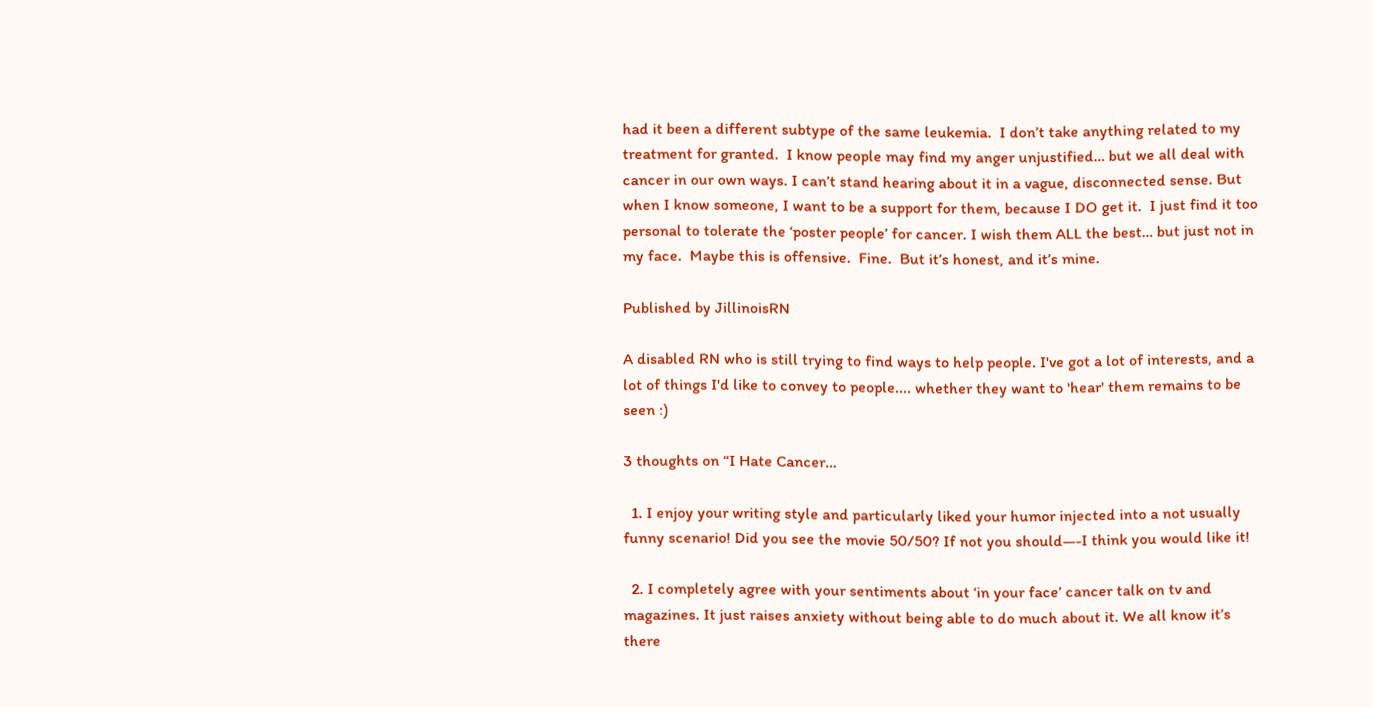had it been a different subtype of the same leukemia.  I don’t take anything related to my treatment for granted.  I know people may find my anger unjustified… but we all deal with cancer in our own ways. I can’t stand hearing about it in a vague, disconnected sense. But when I know someone, I want to be a support for them, because I DO get it.  I just find it too personal to tolerate the ‘poster people’ for cancer. I wish them ALL the best… but just not in my face.  Maybe this is offensive.  Fine.  But it’s honest, and it’s mine.

Published by JillinoisRN

A disabled RN who is still trying to find ways to help people. I've got a lot of interests, and a lot of things I'd like to convey to people.... whether they want to 'hear' them remains to be seen :)

3 thoughts on “I Hate Cancer…

  1. I enjoy your writing style and particularly liked your humor injected into a not usually funny scenario! Did you see the movie 50/50? If not you should—-I think you would like it!

  2. I completely agree with your sentiments about ‘in your face’ cancer talk on tv and magazines. It just raises anxiety without being able to do much about it. We all know it’s there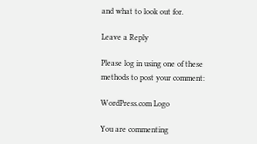and what to look out for.

Leave a Reply

Please log in using one of these methods to post your comment:

WordPress.com Logo

You are commenting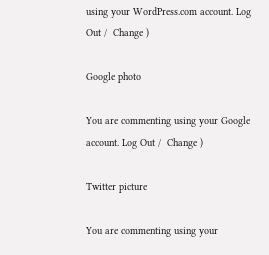using your WordPress.com account. Log Out /  Change )

Google photo

You are commenting using your Google account. Log Out /  Change )

Twitter picture

You are commenting using your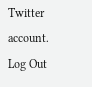Twitter account. Log Out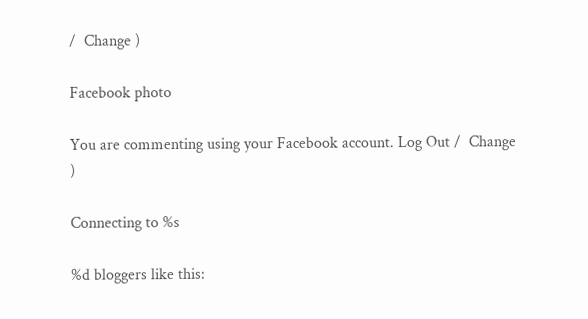/  Change )

Facebook photo

You are commenting using your Facebook account. Log Out /  Change )

Connecting to %s

%d bloggers like this: